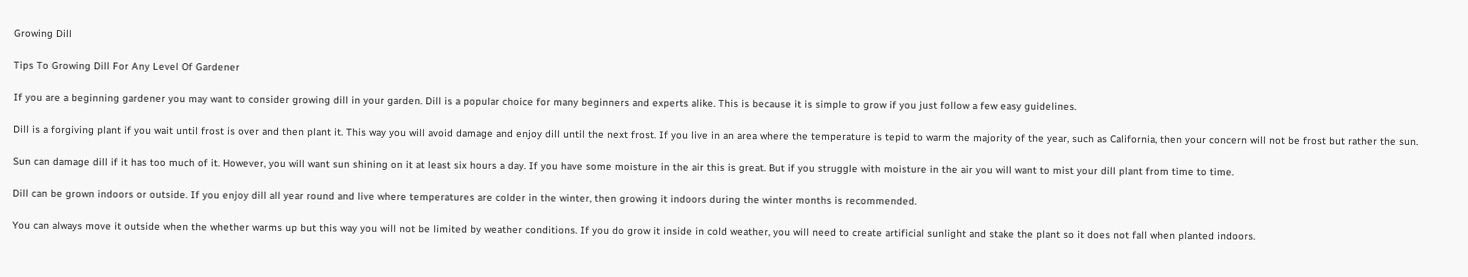Growing Dill

Tips To Growing Dill For Any Level Of Gardener

If you are a beginning gardener you may want to consider growing dill in your garden. Dill is a popular choice for many beginners and experts alike. This is because it is simple to grow if you just follow a few easy guidelines.

Dill is a forgiving plant if you wait until frost is over and then plant it. This way you will avoid damage and enjoy dill until the next frost. If you live in an area where the temperature is tepid to warm the majority of the year, such as California, then your concern will not be frost but rather the sun.

Sun can damage dill if it has too much of it. However, you will want sun shining on it at least six hours a day. If you have some moisture in the air this is great. But if you struggle with moisture in the air you will want to mist your dill plant from time to time.

Dill can be grown indoors or outside. If you enjoy dill all year round and live where temperatures are colder in the winter, then growing it indoors during the winter months is recommended.

You can always move it outside when the whether warms up but this way you will not be limited by weather conditions. If you do grow it inside in cold weather, you will need to create artificial sunlight and stake the plant so it does not fall when planted indoors.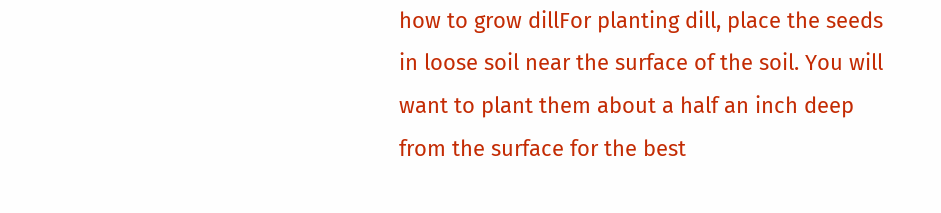how to grow dillFor planting dill, place the seeds in loose soil near the surface of the soil. You will want to plant them about a half an inch deep from the surface for the best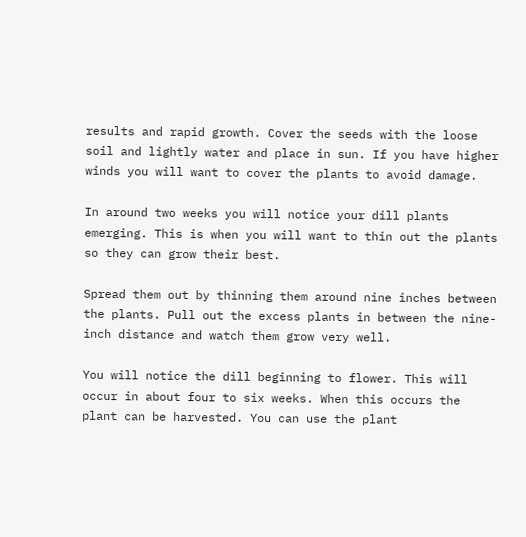results and rapid growth. Cover the seeds with the loose soil and lightly water and place in sun. If you have higher winds you will want to cover the plants to avoid damage.

In around two weeks you will notice your dill plants emerging. This is when you will want to thin out the plants so they can grow their best.

Spread them out by thinning them around nine inches between the plants. Pull out the excess plants in between the nine-inch distance and watch them grow very well.

You will notice the dill beginning to flower. This will occur in about four to six weeks. When this occurs the plant can be harvested. You can use the plant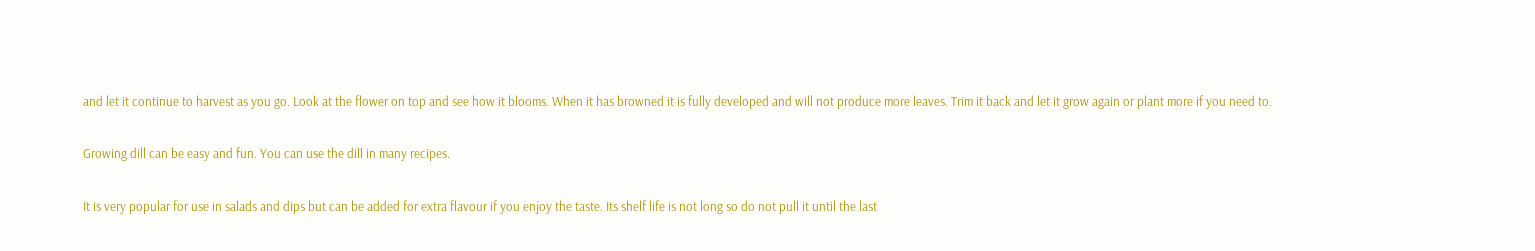and let it continue to harvest as you go. Look at the flower on top and see how it blooms. When it has browned it is fully developed and will not produce more leaves. Trim it back and let it grow again or plant more if you need to.

Growing dill can be easy and fun. You can use the dill in many recipes.

It is very popular for use in salads and dips but can be added for extra flavour if you enjoy the taste. Its shelf life is not long so do not pull it until the last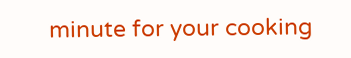minute for your cooking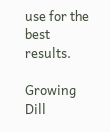use for the best results.

Growing Dill